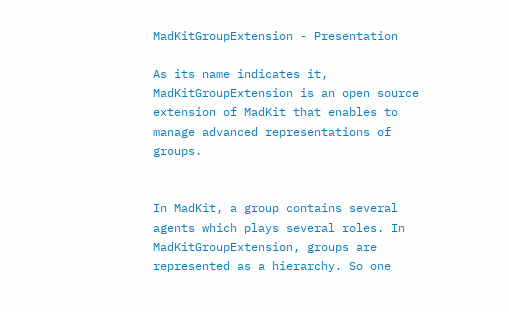MadKitGroupExtension - Presentation

As its name indicates it, MadKitGroupExtension is an open source extension of MadKit that enables to manage advanced representations of groups.


In MadKit, a group contains several agents which plays several roles. In MadKitGroupExtension, groups are represented as a hierarchy. So one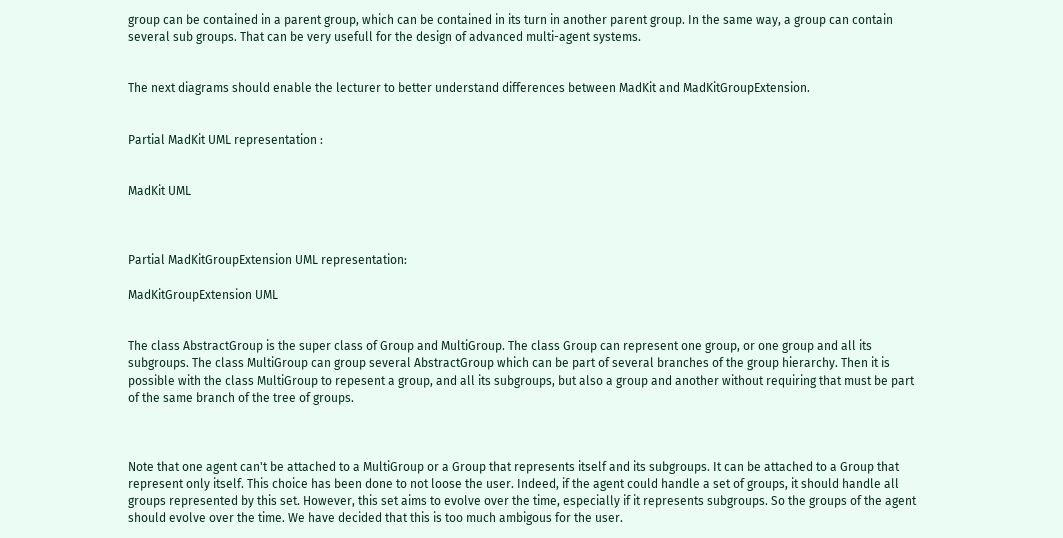group can be contained in a parent group, which can be contained in its turn in another parent group. In the same way, a group can contain several sub groups. That can be very usefull for the design of advanced multi-agent systems.


The next diagrams should enable the lecturer to better understand differences between MadKit and MadKitGroupExtension.


Partial MadKit UML representation :


MadKit UML



Partial MadKitGroupExtension UML representation:

MadKitGroupExtension UML


The class AbstractGroup is the super class of Group and MultiGroup. The class Group can represent one group, or one group and all its subgroups. The class MultiGroup can group several AbstractGroup which can be part of several branches of the group hierarchy. Then it is possible with the class MultiGroup to repesent a group, and all its subgroups, but also a group and another without requiring that must be part of the same branch of the tree of groups.



Note that one agent can't be attached to a MultiGroup or a Group that represents itself and its subgroups. It can be attached to a Group that represent only itself. This choice has been done to not loose the user. Indeed, if the agent could handle a set of groups, it should handle all groups represented by this set. However, this set aims to evolve over the time, especially if it represents subgroups. So the groups of the agent should evolve over the time. We have decided that this is too much ambigous for the user.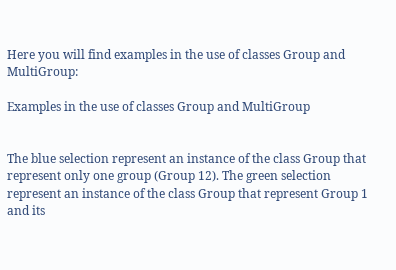Here you will find examples in the use of classes Group and MultiGroup:

Examples in the use of classes Group and MultiGroup


The blue selection represent an instance of the class Group that represent only one group (Group 12). The green selection represent an instance of the class Group that represent Group 1 and its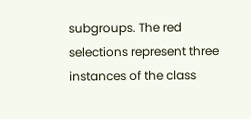subgroups. The red selections represent three instances of the class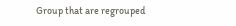Group that are regrouped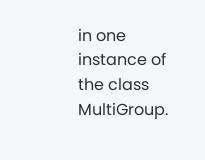in one instance of the class MultiGroup.